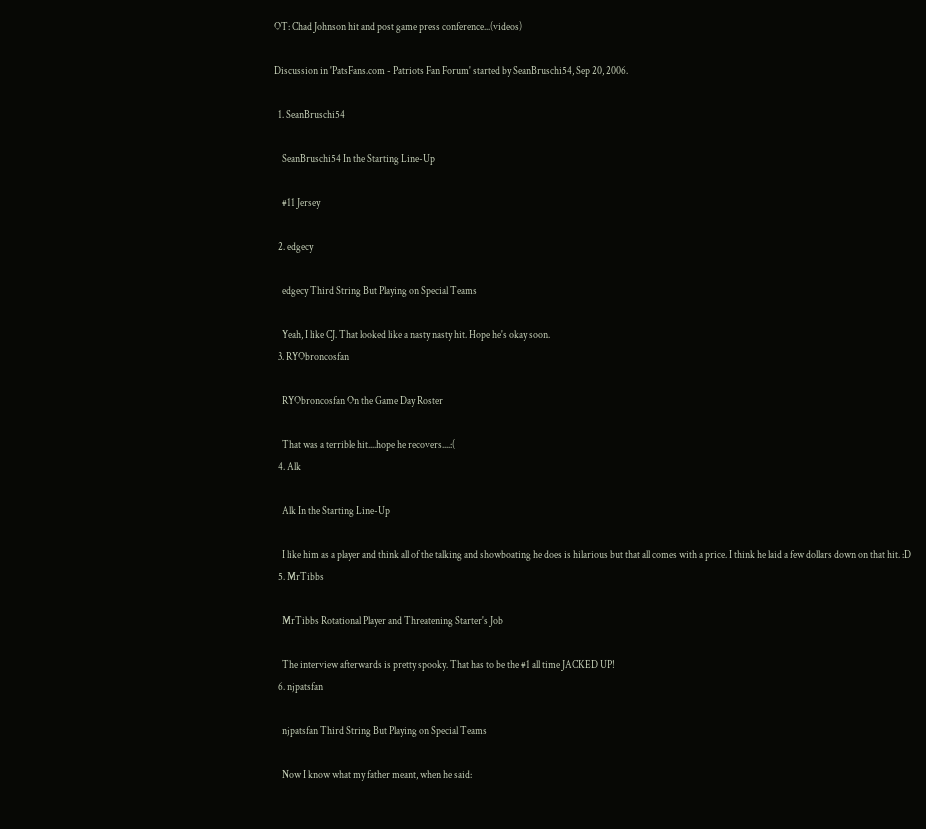OT: Chad Johnson hit and post game press conference...(videos)

Discussion in 'PatsFans.com - Patriots Fan Forum' started by SeanBruschi54, Sep 20, 2006.

  1. SeanBruschi54

    SeanBruschi54 In the Starting Line-Up

    #11 Jersey

  2. edgecy

    edgecy Third String But Playing on Special Teams

    Yeah, I like CJ. That looked like a nasty nasty hit. Hope he's okay soon.
  3. RYObroncosfan

    RYObroncosfan On the Game Day Roster

    That was a terrible hit....hope he recovers....:(
  4. Alk

    Alk In the Starting Line-Up

    I like him as a player and think all of the talking and showboating he does is hilarious but that all comes with a price. I think he laid a few dollars down on that hit. :D
  5. MrTibbs

    MrTibbs Rotational Player and Threatening Starter's Job

    The interview afterwards is pretty spooky. That has to be the #1 all time JACKED UP!
  6. njpatsfan

    njpatsfan Third String But Playing on Special Teams

    Now I know what my father meant, when he said: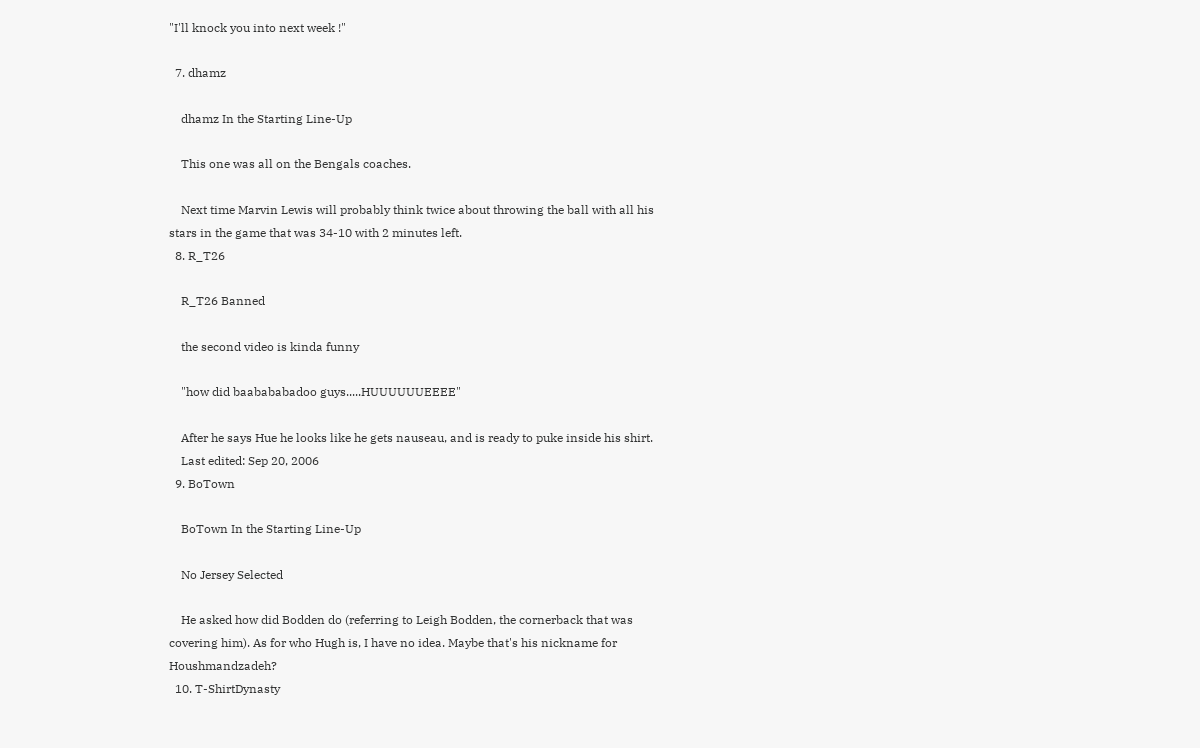"I'll knock you into next week !"

  7. dhamz

    dhamz In the Starting Line-Up

    This one was all on the Bengals coaches.

    Next time Marvin Lewis will probably think twice about throwing the ball with all his stars in the game that was 34-10 with 2 minutes left.
  8. R_T26

    R_T26 Banned

    the second video is kinda funny

    "how did baabababadoo guys.....HUUUUUUEEEE"

    After he says Hue he looks like he gets nauseau, and is ready to puke inside his shirt.
    Last edited: Sep 20, 2006
  9. BoTown

    BoTown In the Starting Line-Up

    No Jersey Selected

    He asked how did Bodden do (referring to Leigh Bodden, the cornerback that was covering him). As for who Hugh is, I have no idea. Maybe that's his nickname for Houshmandzadeh?
  10. T-ShirtDynasty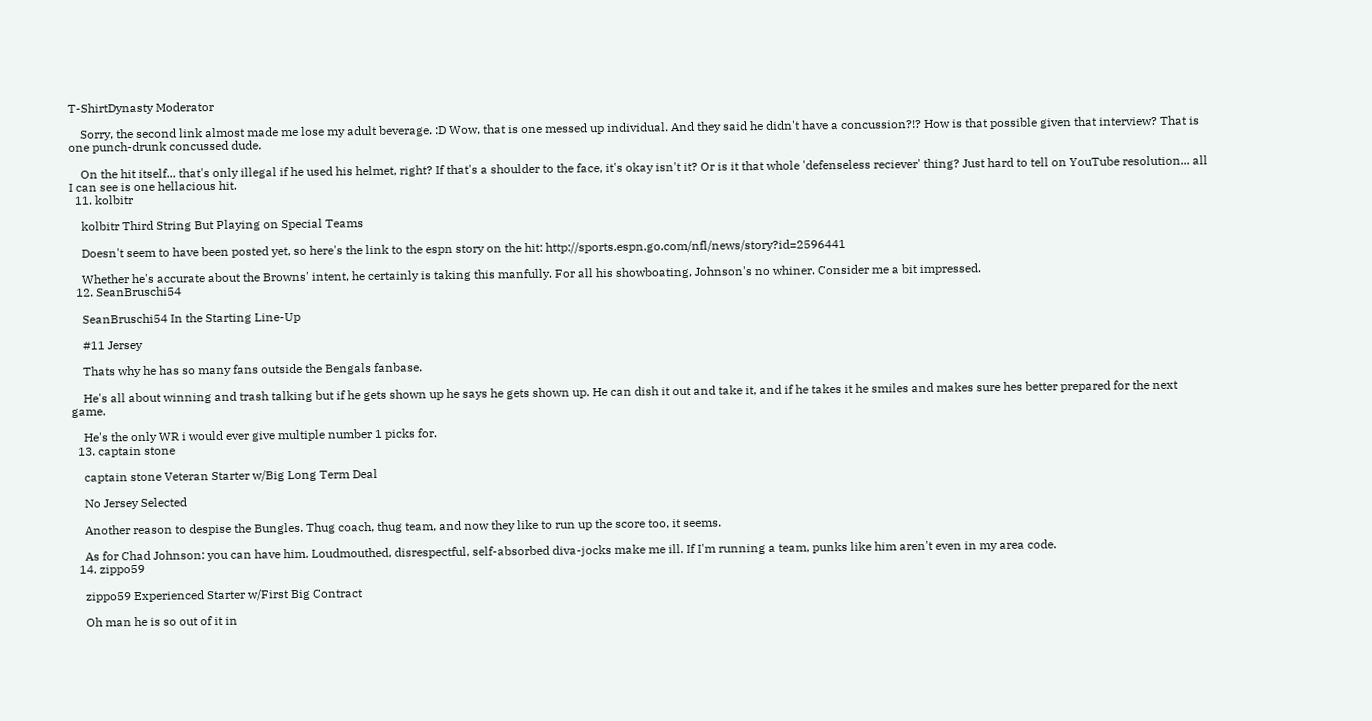T-ShirtDynasty Moderator

    Sorry, the second link almost made me lose my adult beverage. :D Wow, that is one messed up individual. And they said he didn't have a concussion?!? How is that possible given that interview? That is one punch-drunk concussed dude.

    On the hit itself... that's only illegal if he used his helmet, right? If that's a shoulder to the face, it's okay isn't it? Or is it that whole 'defenseless reciever' thing? Just hard to tell on YouTube resolution... all I can see is one hellacious hit.
  11. kolbitr

    kolbitr Third String But Playing on Special Teams

    Doesn't seem to have been posted yet, so here's the link to the espn story on the hit: http://sports.espn.go.com/nfl/news/story?id=2596441

    Whether he's accurate about the Browns' intent, he certainly is taking this manfully. For all his showboating, Johnson's no whiner. Consider me a bit impressed.
  12. SeanBruschi54

    SeanBruschi54 In the Starting Line-Up

    #11 Jersey

    Thats why he has so many fans outside the Bengals fanbase.

    He's all about winning and trash talking but if he gets shown up he says he gets shown up. He can dish it out and take it, and if he takes it he smiles and makes sure hes better prepared for the next game.

    He's the only WR i would ever give multiple number 1 picks for.
  13. captain stone

    captain stone Veteran Starter w/Big Long Term Deal

    No Jersey Selected

    Another reason to despise the Bungles. Thug coach, thug team, and now they like to run up the score too, it seems.

    As for Chad Johnson: you can have him. Loudmouthed, disrespectful, self-absorbed diva-jocks make me ill. If I'm running a team, punks like him aren't even in my area code.
  14. zippo59

    zippo59 Experienced Starter w/First Big Contract

    Oh man he is so out of it in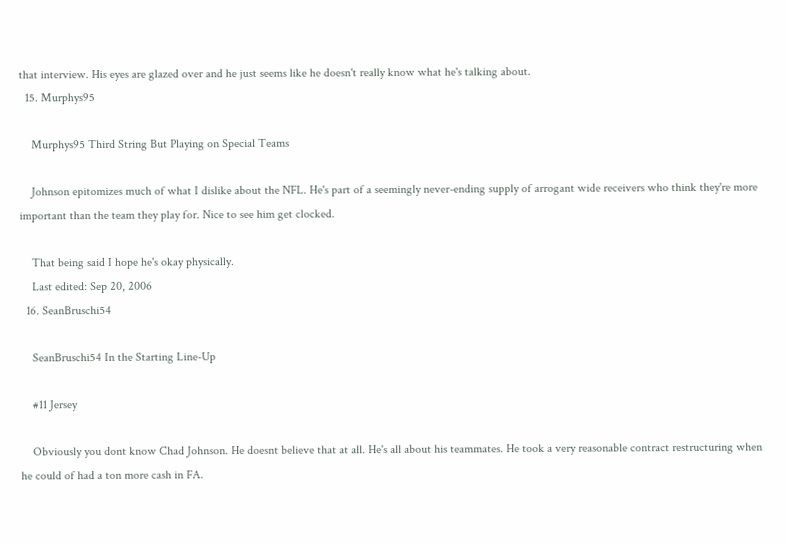that interview. His eyes are glazed over and he just seems like he doesn't really know what he's talking about.
  15. Murphys95

    Murphys95 Third String But Playing on Special Teams

    Johnson epitomizes much of what I dislike about the NFL. He's part of a seemingly never-ending supply of arrogant wide receivers who think they're more important than the team they play for. Nice to see him get clocked.

    That being said I hope he's okay physically.
    Last edited: Sep 20, 2006
  16. SeanBruschi54

    SeanBruschi54 In the Starting Line-Up

    #11 Jersey

    Obviously you dont know Chad Johnson. He doesnt believe that at all. He's all about his teammates. He took a very reasonable contract restructuring when he could of had a ton more cash in FA.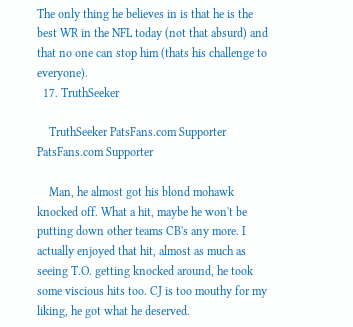The only thing he believes in is that he is the best WR in the NFL today (not that absurd) and that no one can stop him (thats his challenge to everyone).
  17. TruthSeeker

    TruthSeeker PatsFans.com Supporter PatsFans.com Supporter

    Man, he almost got his blond mohawk knocked off. What a hit, maybe he won't be putting down other teams CB's any more. I actually enjoyed that hit, almost as much as seeing T.O. getting knocked around, he took some viscious hits too. CJ is too mouthy for my liking, he got what he deserved.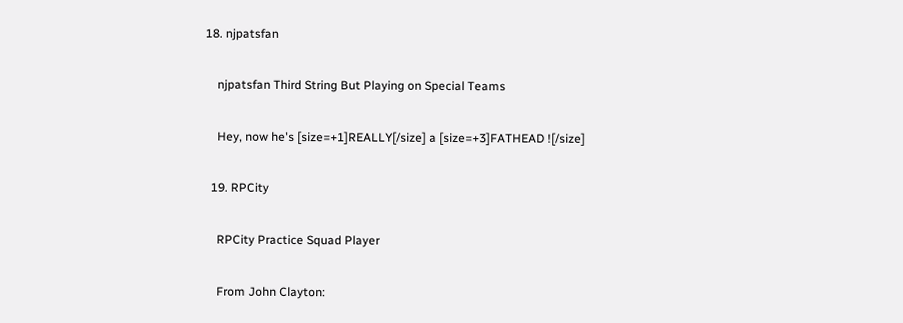18. njpatsfan

    njpatsfan Third String But Playing on Special Teams

    Hey, now he's [size=+1]REALLY[/size] a [size=+3]FATHEAD ![/size]

  19. RPCity

    RPCity Practice Squad Player

    From John Clayton: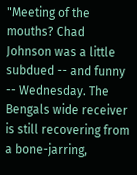"Meeting of the mouths? Chad Johnson was a little subdued -- and funny -- Wednesday. The Bengals wide receiver is still recovering from a bone-jarring,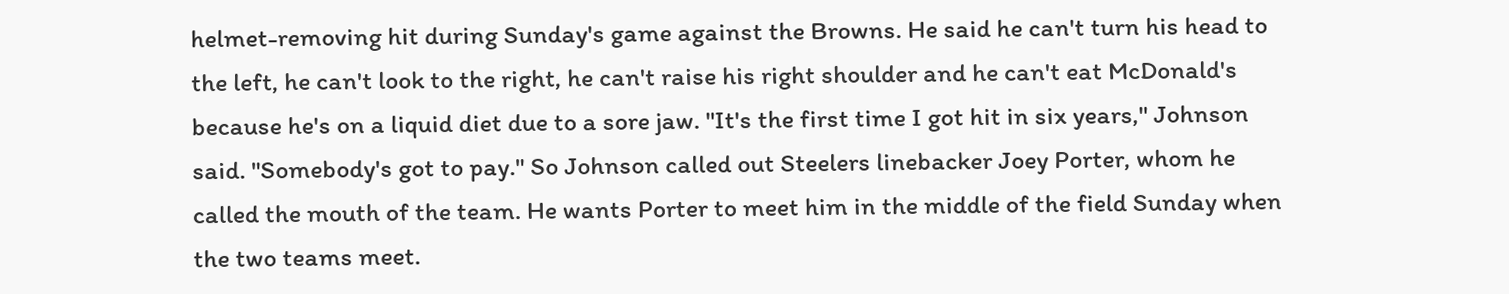helmet-removing hit during Sunday's game against the Browns. He said he can't turn his head to the left, he can't look to the right, he can't raise his right shoulder and he can't eat McDonald's because he's on a liquid diet due to a sore jaw. "It's the first time I got hit in six years," Johnson said. "Somebody's got to pay." So Johnson called out Steelers linebacker Joey Porter, whom he called the mouth of the team. He wants Porter to meet him in the middle of the field Sunday when the two teams meet.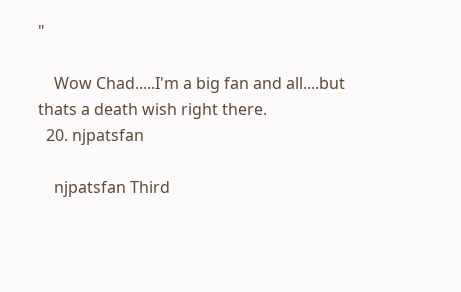"

    Wow Chad.....I'm a big fan and all....but thats a death wish right there.
  20. njpatsfan

    njpatsfan Third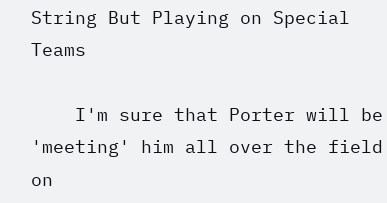String But Playing on Special Teams

    I'm sure that Porter will be 'meeting' him all over the field on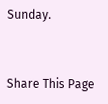Sunday.


Share This Page